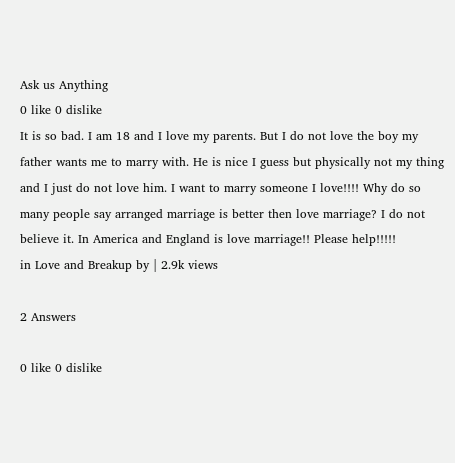Ask us Anything
0 like 0 dislike
It is so bad. I am 18 and I love my parents. But I do not love the boy my father wants me to marry with. He is nice I guess but physically not my thing and I just do not love him. I want to marry someone I love!!!! Why do so many people say arranged marriage is better then love marriage? I do not believe it. In America and England is love marriage!! Please help!!!!!
in Love and Breakup by | 2.9k views

2 Answers

0 like 0 dislike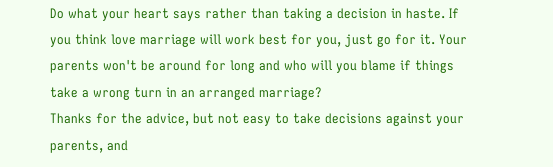Do what your heart says rather than taking a decision in haste. If you think love marriage will work best for you, just go for it. Your parents won't be around for long and who will you blame if things take a wrong turn in an arranged marriage?
Thanks for the advice, but not easy to take decisions against your parents, and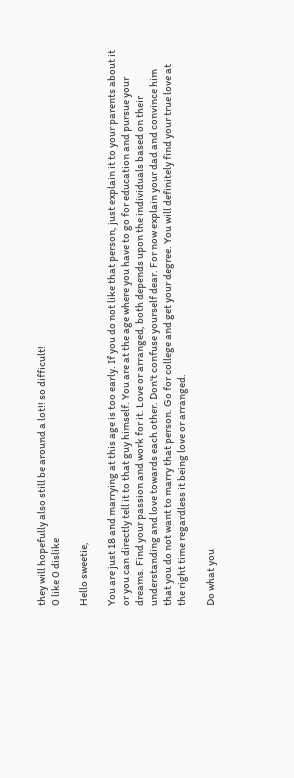they will hopefully also still be around a lot!! so difficult!
0 like 0 dislike

Hello sweetie,

You are just 18 and marrying at this age is too early. If you do not like that person, just explain it to your parents about it or you can directly tell it to that guy himself. You are at the age where you have to go for education and pursue your dreams. Find your passion and work for it. Love or arranged, both depends upon the individuals based on their understanding and love towards each other. Don't confuse yourself dear. For now explain your dad and convince him that you do not want to marry that person. Go for college and get your degree. You will definitely find your true love at the right time regardless it being love or arranged.

Do what you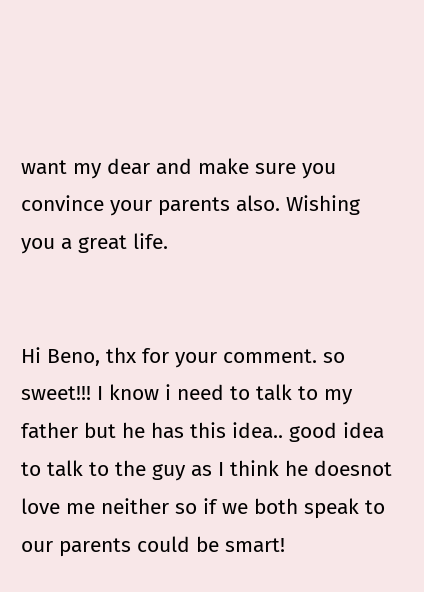want my dear and make sure you convince your parents also. Wishing you a great life.


Hi Beno, thx for your comment. so sweet!!! I know i need to talk to my father but he has this idea.. good idea to talk to the guy as I think he doesnot love me neither so if we both speak to our parents could be smart!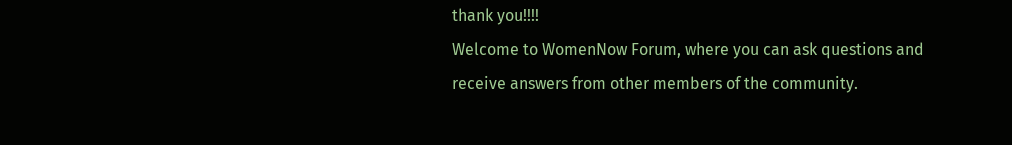thank you!!!!
Welcome to WomenNow Forum, where you can ask questions and receive answers from other members of the community.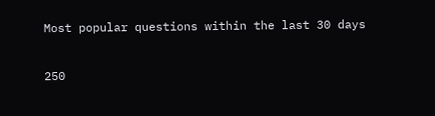Most popular questions within the last 30 days

250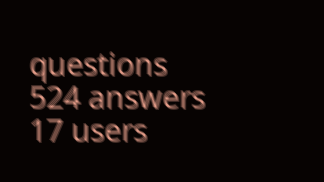questions
524 answers
17 users